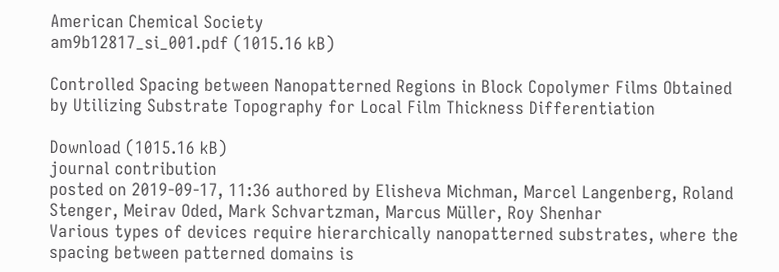American Chemical Society
am9b12817_si_001.pdf (1015.16 kB)

Controlled Spacing between Nanopatterned Regions in Block Copolymer Films Obtained by Utilizing Substrate Topography for Local Film Thickness Differentiation

Download (1015.16 kB)
journal contribution
posted on 2019-09-17, 11:36 authored by Elisheva Michman, Marcel Langenberg, Roland Stenger, Meirav Oded, Mark Schvartzman, Marcus Müller, Roy Shenhar
Various types of devices require hierarchically nanopatterned substrates, where the spacing between patterned domains is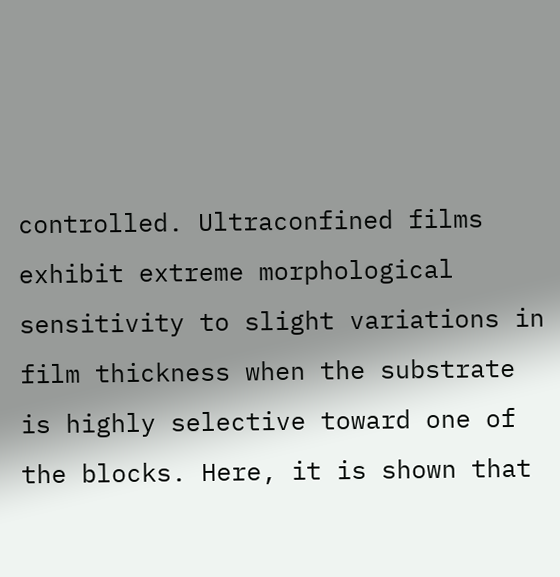controlled. Ultraconfined films exhibit extreme morphological sensitivity to slight variations in film thickness when the substrate is highly selective toward one of the blocks. Here, it is shown that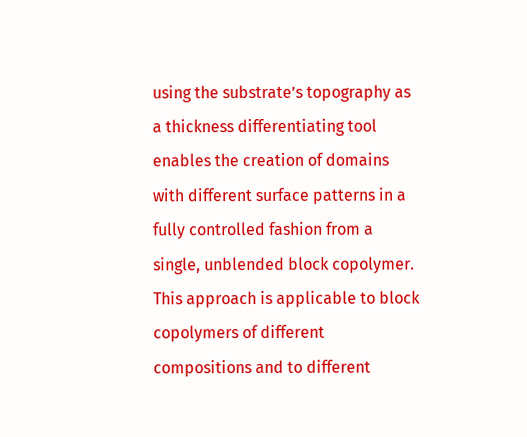using the substrate’s topography as a thickness differentiating tool enables the creation of domains with different surface patterns in a fully controlled fashion from a single, unblended block copolymer. This approach is applicable to block copolymers of different compositions and to different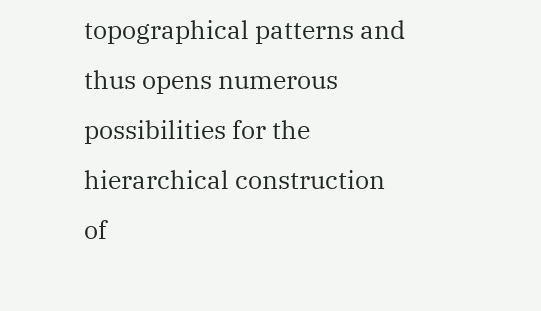topographical patterns and thus opens numerous possibilities for the hierarchical construction of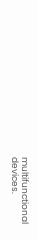multifunctional devices.